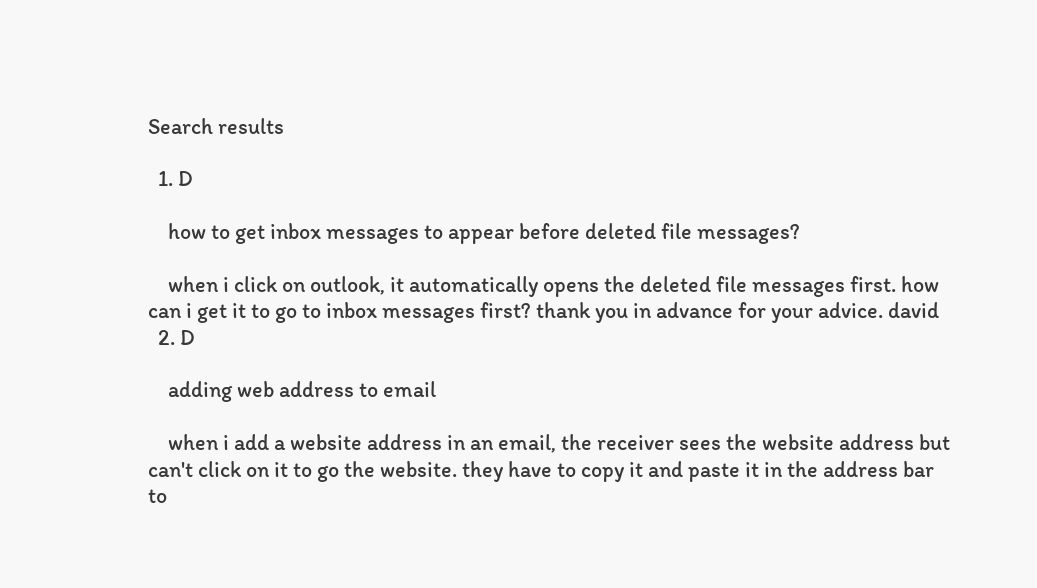Search results

  1. D

    how to get inbox messages to appear before deleted file messages?

    when i click on outlook, it automatically opens the deleted file messages first. how can i get it to go to inbox messages first? thank you in advance for your advice. david
  2. D

    adding web address to email

    when i add a website address in an email, the receiver sees the website address but can't click on it to go the website. they have to copy it and paste it in the address bar to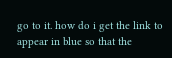go to it. how do i get the link to appear in blue so that the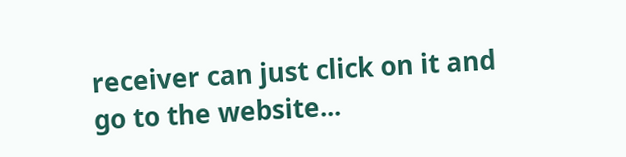receiver can just click on it and go to the website...